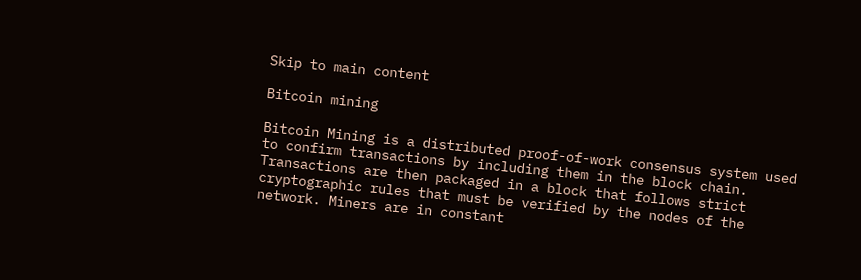Skip to main content

Bitcoin mining

Bitcoin Mining is a distributed proof-of-work consensus system used to confirm transactions by including them in the block chain. Transactions are then packaged in a block that follows strict cryptographic rules that must be verified by the nodes of the network. Miners are in constant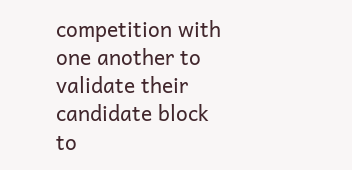competition with one another to validate their candidate block to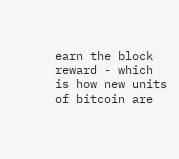earn the block reward - which is how new units of bitcoin are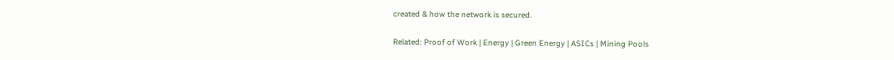created & how the network is secured.

Related: Proof of Work | Energy | Green Energy | ASICs | Mining Pools